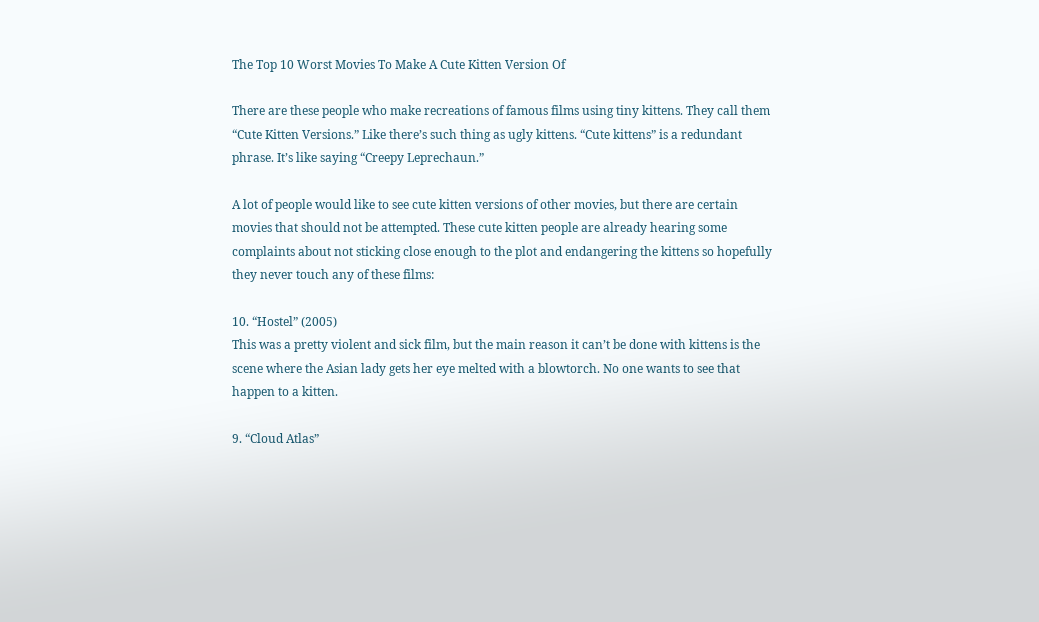The Top 10 Worst Movies To Make A Cute Kitten Version Of

There are these people who make recreations of famous films using tiny kittens. They call them “Cute Kitten Versions.” Like there’s such thing as ugly kittens. “Cute kittens” is a redundant phrase. It’s like saying “Creepy Leprechaun.”

A lot of people would like to see cute kitten versions of other movies, but there are certain movies that should not be attempted. These cute kitten people are already hearing some complaints about not sticking close enough to the plot and endangering the kittens so hopefully they never touch any of these films:

10. “Hostel” (2005)
This was a pretty violent and sick film, but the main reason it can’t be done with kittens is the scene where the Asian lady gets her eye melted with a blowtorch. No one wants to see that happen to a kitten.

9. “Cloud Atlas”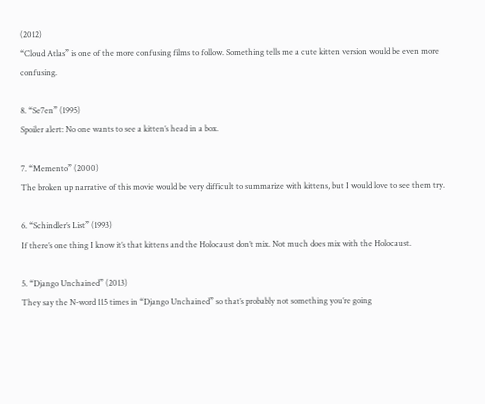(2012)
“Cloud Atlas” is one of the more confusing films to follow. Something tells me a cute kitten version would be even more confusing.

8. “Se7en” (1995)
Spoiler alert: No one wants to see a kitten’s head in a box.

7. “Memento” (2000)
The broken up narrative of this movie would be very difficult to summarize with kittens, but I would love to see them try.

6. “Schindler’s List” (1993)
If there’s one thing I know it’s that kittens and the Holocaust don’t mix. Not much does mix with the Holocaust.

5. “Django Unchained” (2013)
They say the N-word 115 times in “Django Unchained” so that’s probably not something you’re going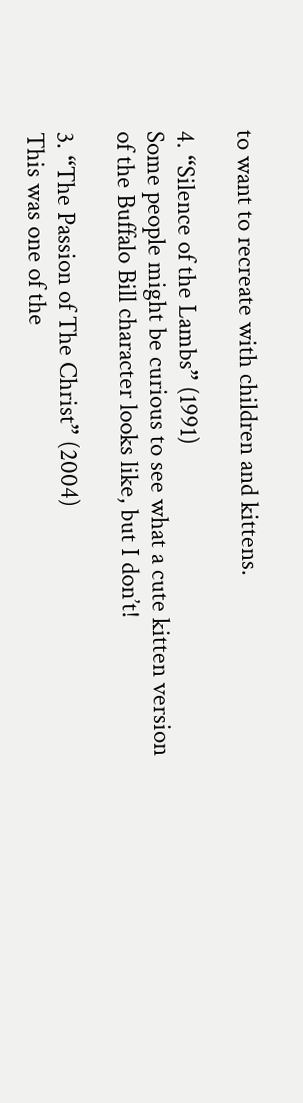to want to recreate with children and kittens.

4. “Silence of the Lambs” (1991)
Some people might be curious to see what a cute kitten version of the Buffalo Bill character looks like, but I don’t!

3. “The Passion of The Christ” (2004)
This was one of the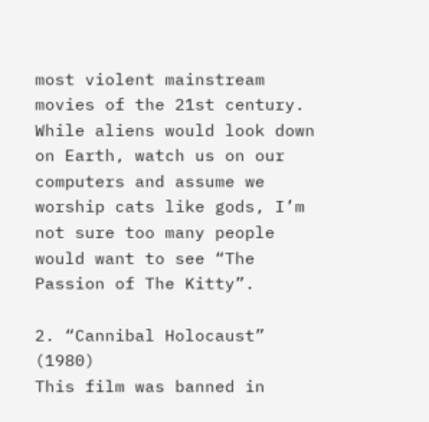most violent mainstream movies of the 21st century. While aliens would look down on Earth, watch us on our computers and assume we worship cats like gods, I’m not sure too many people would want to see “The Passion of The Kitty”.

2. “Cannibal Holocaust” (1980)
This film was banned in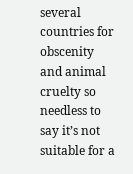several countries for obscenity and animal cruelty so needless to say it’s not suitable for a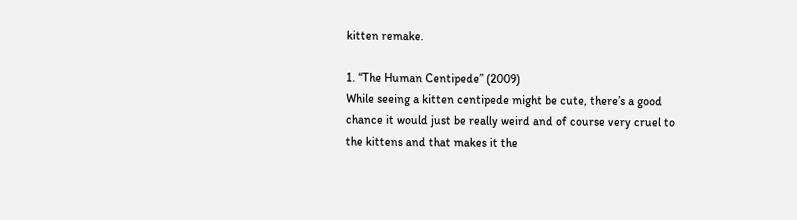kitten remake.

1. “The Human Centipede” (2009)
While seeing a kitten centipede might be cute, there’s a good chance it would just be really weird and of course very cruel to the kittens and that makes it the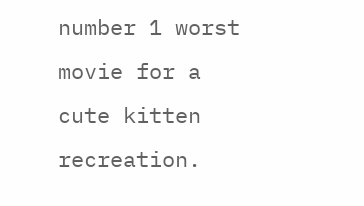number 1 worst movie for a cute kitten recreation.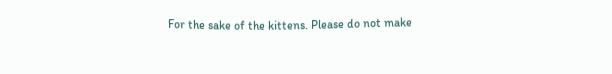For the sake of the kittens. Please do not make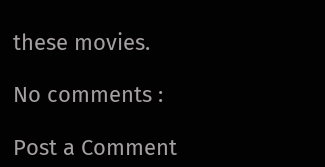these movies.

No comments :

Post a Comment